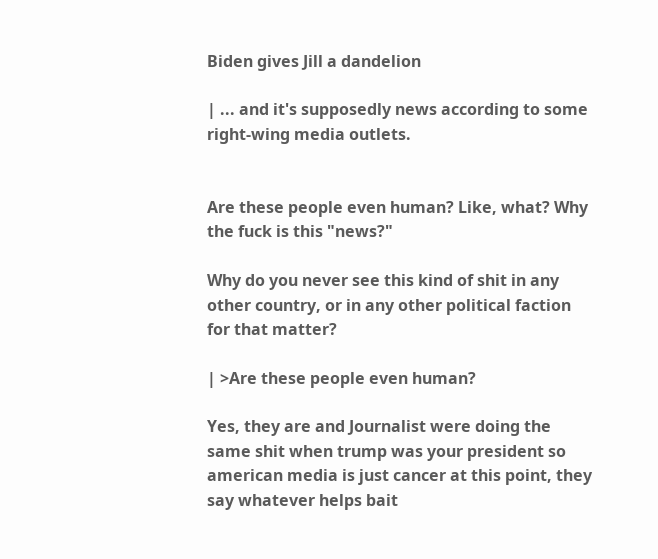Biden gives Jill a dandelion

| ... and it's supposedly news according to some right-wing media outlets.


Are these people even human? Like, what? Why the fuck is this "news?"

Why do you never see this kind of shit in any other country, or in any other political faction for that matter?

| >Are these people even human?

Yes, they are and Journalist were doing the same shit when trump was your president so american media is just cancer at this point, they say whatever helps bait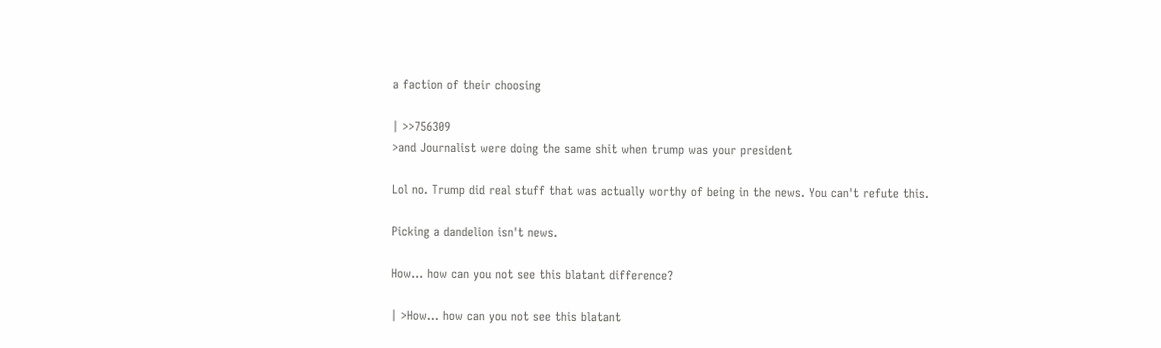a faction of their choosing

| >>756309
>and Journalist were doing the same shit when trump was your president

Lol no. Trump did real stuff that was actually worthy of being in the news. You can't refute this.

Picking a dandelion isn't news.

How... how can you not see this blatant difference?

| >How... how can you not see this blatant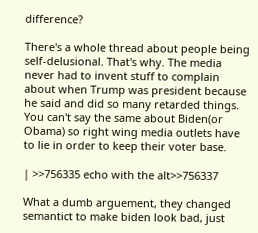difference?

There's a whole thread about people being self-delusional. That's why. The media never had to invent stuff to complain about when Trump was president because he said and did so many retarded things. You can't say the same about Biden(or Obama) so right wing media outlets have to lie in order to keep their voter base.

| >>756335 echo with the alt>>756337

What a dumb arguement, they changed semantict to make biden look bad, just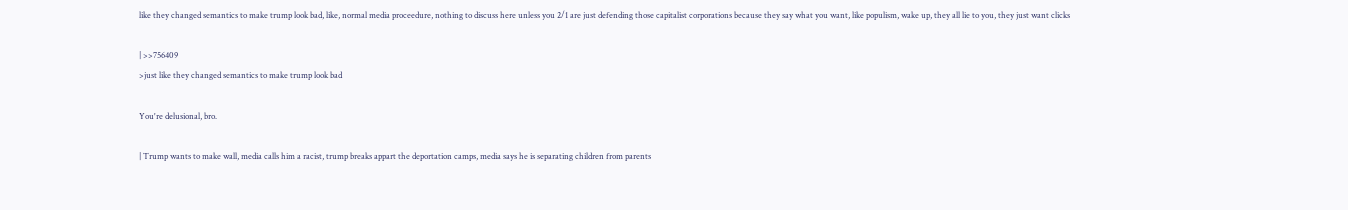like they changed semantics to make trump look bad, like, normal media proceedure, nothing to discuss here unless you 2/1 are just defending those capitalist corporations because they say what you want, like populism, wake up, they all lie to you, they just want clicks

| >>756409
>just like they changed semantics to make trump look bad

You're delusional, bro.

| Trump wants to make wall, media calls him a racist, trump breaks appart the deportation camps, media says he is separating children from parents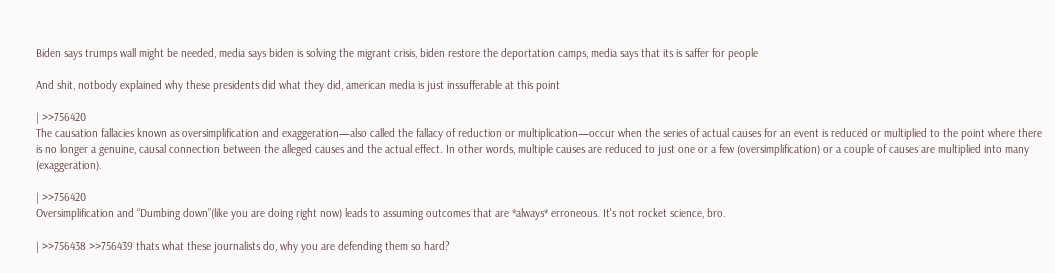Biden says trumps wall might be needed, media says biden is solving the migrant crisis, biden restore the deportation camps, media says that its is saffer for people

And shit, notbody explained why these presidents did what they did, american media is just inssufferable at this point

| >>756420
The causation fallacies known as oversimplification and exaggeration—also called the fallacy of reduction or multiplication—occur when the series of actual causes for an event is reduced or multiplied to the point where there is no longer a genuine, causal connection between the alleged causes and the actual effect. In other words, multiple causes are reduced to just one or a few (oversimplification) or a couple of causes are multiplied into many (exaggeration).

| >>756420
Oversimplification and “Dumbing down”(like you are doing right now) leads to assuming outcomes that are *always* erroneous. It's not rocket science, bro.

| >>756438 >>756439 thats what these journalists do, why you are defending them so hard?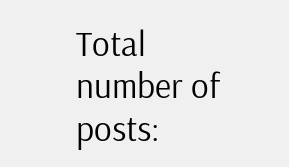Total number of posts: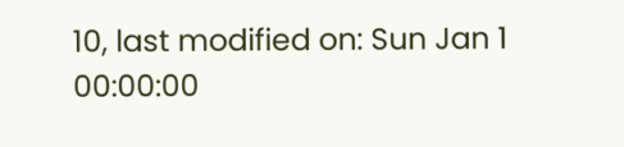10, last modified on: Sun Jan 1 00:00:00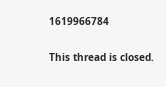1619966784

This thread is closed.